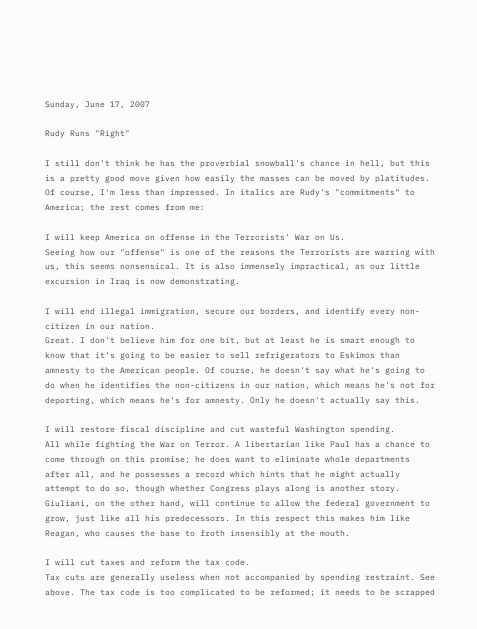Sunday, June 17, 2007

Rudy Runs "Right"

I still don't think he has the proverbial snowball's chance in hell, but this is a pretty good move given how easily the masses can be moved by platitudes. Of course, I'm less than impressed. In italics are Rudy's "commitments" to America; the rest comes from me:

I will keep America on offense in the Terrorists' War on Us.
Seeing how our "offense" is one of the reasons the Terrorists are warring with us, this seems nonsensical. It is also immensely impractical, as our little excursion in Iraq is now demonstrating.

I will end illegal immigration, secure our borders, and identify every non-citizen in our nation.
Great. I don't believe him for one bit, but at least he is smart enough to know that it's going to be easier to sell refrigerators to Eskimos than amnesty to the American people. Of course, he doesn't say what he's going to do when he identifies the non-citizens in our nation, which means he's not for deporting, which means he's for amnesty. Only he doesn't actually say this.

I will restore fiscal discipline and cut wasteful Washington spending.
All while fighting the War on Terror. A libertarian like Paul has a chance to come through on this promise; he does want to eliminate whole departments after all, and he possesses a record which hints that he might actually attempt to do so, though whether Congress plays along is another story. Giuliani, on the other hand, will continue to allow the federal government to grow, just like all his predecessors. In this respect this makes him like Reagan, who causes the base to froth insensibly at the mouth.

I will cut taxes and reform the tax code.
Tax cuts are generally useless when not accompanied by spending restraint. See above. The tax code is too complicated to be reformed; it needs to be scrapped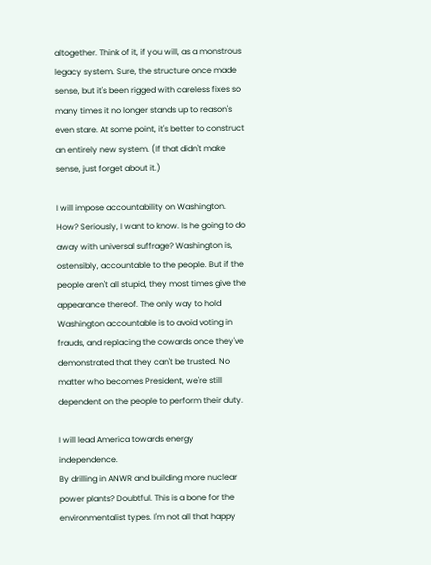altogether. Think of it, if you will, as a monstrous legacy system. Sure, the structure once made sense, but it's been rigged with careless fixes so many times it no longer stands up to reason's even stare. At some point, it's better to construct an entirely new system. (If that didn't make sense, just forget about it.)

I will impose accountability on Washington.
How? Seriously, I want to know. Is he going to do away with universal suffrage? Washington is, ostensibly, accountable to the people. But if the people aren't all stupid, they most times give the appearance thereof. The only way to hold Washington accountable is to avoid voting in frauds, and replacing the cowards once they've demonstrated that they can't be trusted. No matter who becomes President, we're still dependent on the people to perform their duty.

I will lead America towards energy independence.
By drilling in ANWR and building more nuclear power plants? Doubtful. This is a bone for the environmentalist types. I'm not all that happy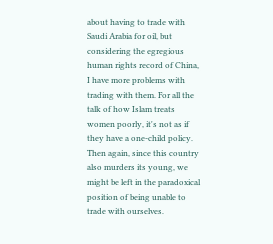about having to trade with Saudi Arabia for oil, but considering the egregious human rights record of China, I have more problems with trading with them. For all the talk of how Islam treats women poorly, it's not as if they have a one-child policy. Then again, since this country also murders its young, we might be left in the paradoxical position of being unable to trade with ourselves.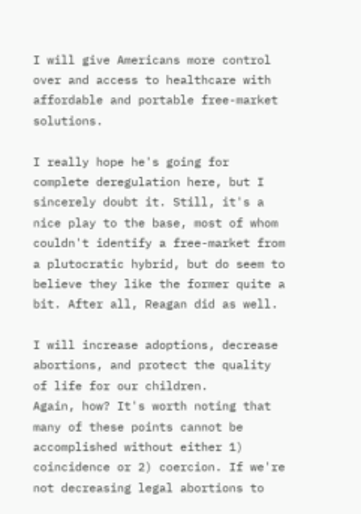I will give Americans more control over and access to healthcare with affordable and portable free-market solutions.

I really hope he's going for complete deregulation here, but I sincerely doubt it. Still, it's a nice play to the base, most of whom couldn't identify a free-market from a plutocratic hybrid, but do seem to believe they like the former quite a bit. After all, Reagan did as well.

I will increase adoptions, decrease abortions, and protect the quality of life for our children.
Again, how? It's worth noting that many of these points cannot be accomplished without either 1) coincidence or 2) coercion. If we're not decreasing legal abortions to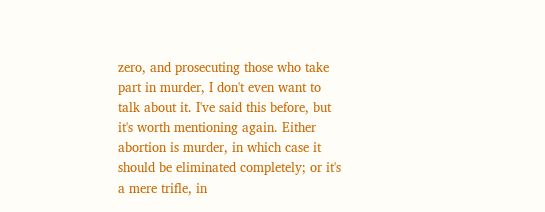zero, and prosecuting those who take part in murder, I don't even want to talk about it. I've said this before, but it's worth mentioning again. Either abortion is murder, in which case it should be eliminated completely; or it's a mere trifle, in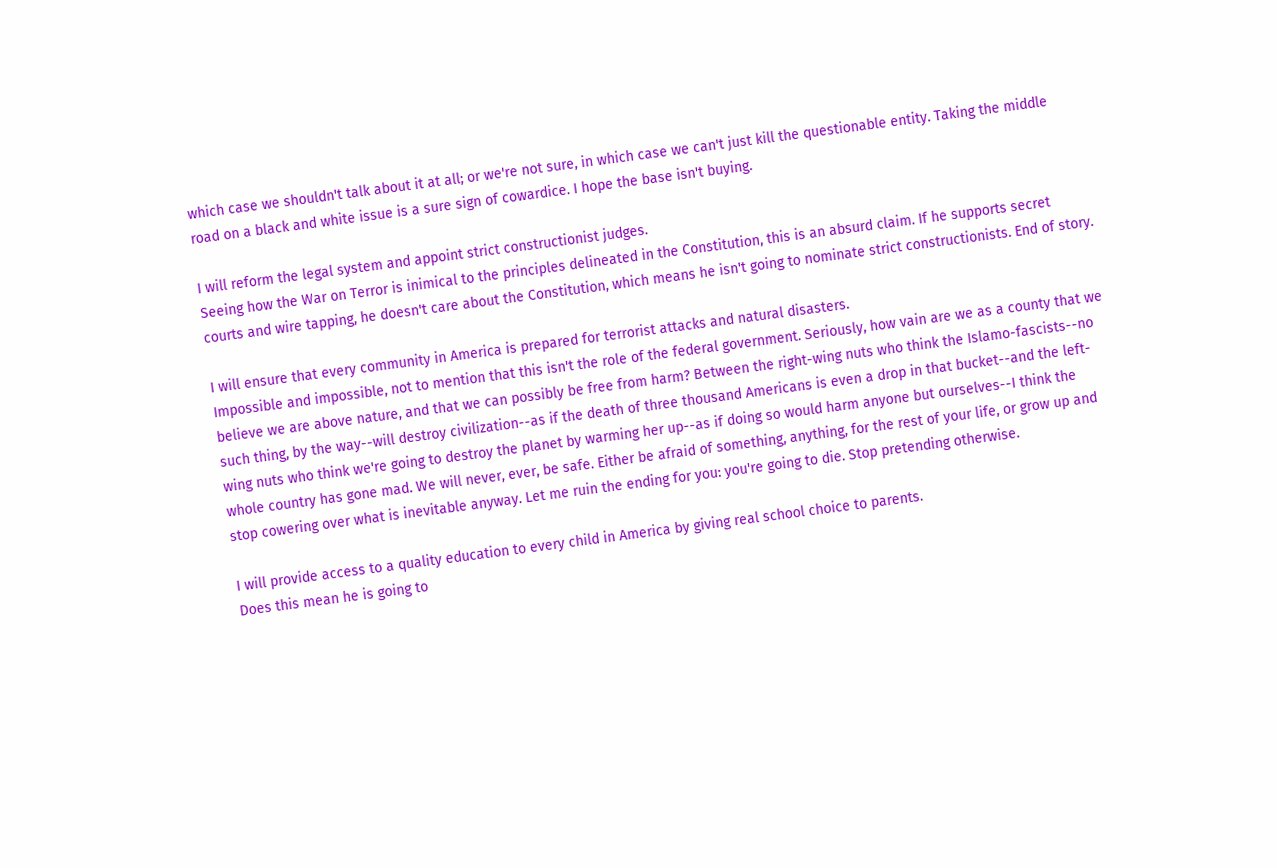which case we shouldn't talk about it at all; or we're not sure, in which case we can't just kill the questionable entity. Taking the middle road on a black and white issue is a sure sign of cowardice. I hope the base isn't buying.

I will reform the legal system and appoint strict constructionist judges.
Seeing how the War on Terror is inimical to the principles delineated in the Constitution, this is an absurd claim. If he supports secret courts and wire tapping, he doesn't care about the Constitution, which means he isn't going to nominate strict constructionists. End of story.

I will ensure that every community in America is prepared for terrorist attacks and natural disasters.
Impossible and impossible, not to mention that this isn't the role of the federal government. Seriously, how vain are we as a county that we believe we are above nature, and that we can possibly be free from harm? Between the right-wing nuts who think the Islamo-fascists--no such thing, by the way--will destroy civilization--as if the death of three thousand Americans is even a drop in that bucket--and the left-wing nuts who think we're going to destroy the planet by warming her up--as if doing so would harm anyone but ourselves--I think the whole country has gone mad. We will never, ever, be safe. Either be afraid of something, anything, for the rest of your life, or grow up and stop cowering over what is inevitable anyway. Let me ruin the ending for you: you're going to die. Stop pretending otherwise.

I will provide access to a quality education to every child in America by giving real school choice to parents.
Does this mean he is going to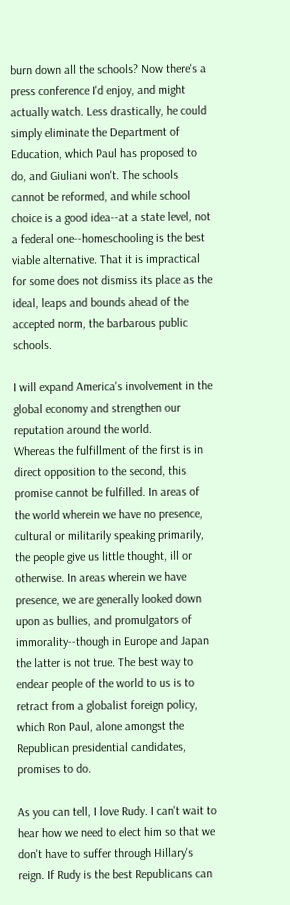burn down all the schools? Now there's a press conference I'd enjoy, and might actually watch. Less drastically, he could simply eliminate the Department of Education, which Paul has proposed to do, and Giuliani won't. The schools cannot be reformed, and while school choice is a good idea--at a state level, not a federal one--homeschooling is the best viable alternative. That it is impractical for some does not dismiss its place as the ideal, leaps and bounds ahead of the accepted norm, the barbarous public schools.

I will expand America's involvement in the global economy and strengthen our reputation around the world.
Whereas the fulfillment of the first is in direct opposition to the second, this promise cannot be fulfilled. In areas of the world wherein we have no presence, cultural or militarily speaking primarily, the people give us little thought, ill or otherwise. In areas wherein we have presence, we are generally looked down upon as bullies, and promulgators of immorality--though in Europe and Japan the latter is not true. The best way to endear people of the world to us is to retract from a globalist foreign policy, which Ron Paul, alone amongst the Republican presidential candidates, promises to do.

As you can tell, I love Rudy. I can't wait to hear how we need to elect him so that we don't have to suffer through Hillary's reign. If Rudy is the best Republicans can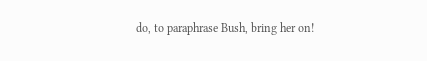do, to paraphrase Bush, bring her on!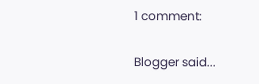1 comment:

Blogger said...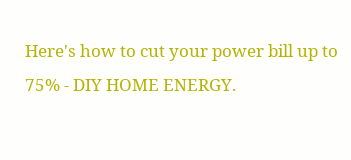Here's how to cut your power bill up to 75% - DIY HOME ENERGY.